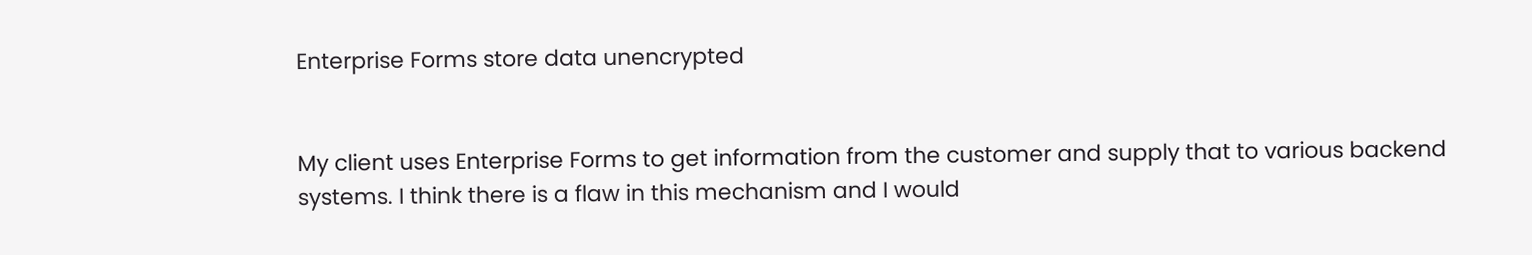Enterprise Forms store data unencrypted


My client uses Enterprise Forms to get information from the customer and supply that to various backend systems. I think there is a flaw in this mechanism and I would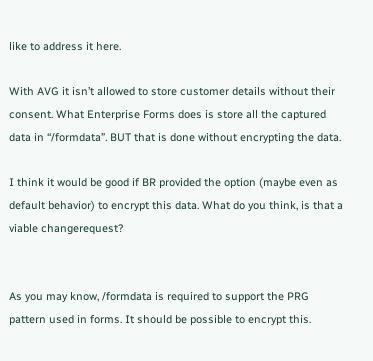like to address it here.

With AVG it isn’t allowed to store customer details without their consent. What Enterprise Forms does is store all the captured data in “/formdata”. BUT that is done without encrypting the data.

I think it would be good if BR provided the option (maybe even as default behavior) to encrypt this data. What do you think, is that a viable changerequest?


As you may know, /formdata is required to support the PRG pattern used in forms. It should be possible to encrypt this.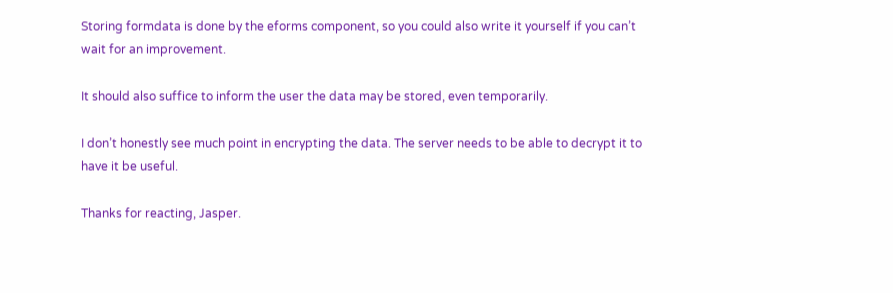Storing formdata is done by the eforms component, so you could also write it yourself if you can’t wait for an improvement.

It should also suffice to inform the user the data may be stored, even temporarily.

I don’t honestly see much point in encrypting the data. The server needs to be able to decrypt it to have it be useful.

Thanks for reacting, Jasper.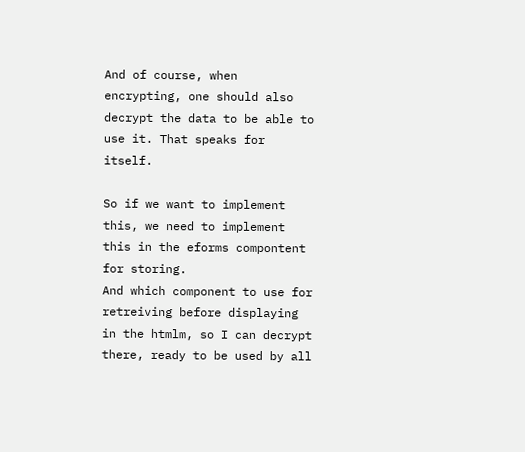And of course, when encrypting, one should also decrypt the data to be able to use it. That speaks for itself.

So if we want to implement this, we need to implement this in the eforms compontent for storing.
And which component to use for retreiving before displaying in the htmlm, so I can decrypt there, ready to be used by all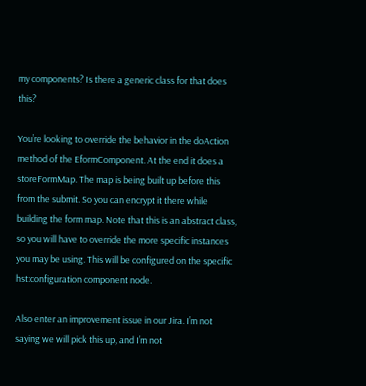my components? Is there a generic class for that does this?

You’re looking to override the behavior in the doAction method of the EformComponent. At the end it does a storeFormMap. The map is being built up before this from the submit. So you can encrypt it there while building the form map. Note that this is an abstract class, so you will have to override the more specific instances you may be using. This will be configured on the specific hst:configuration component node.

Also enter an improvement issue in our Jira. I’m not saying we will pick this up, and I’m not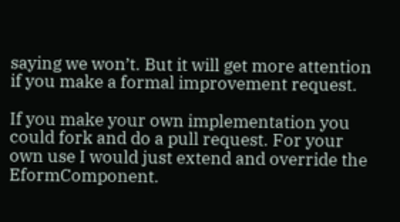saying we won’t. But it will get more attention if you make a formal improvement request.

If you make your own implementation you could fork and do a pull request. For your own use I would just extend and override the EformComponent.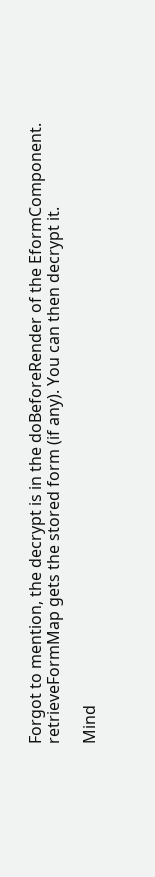Forgot to mention, the decrypt is in the doBeforeRender of the EformComponent. retrieveFormMap gets the stored form (if any). You can then decrypt it.

Mind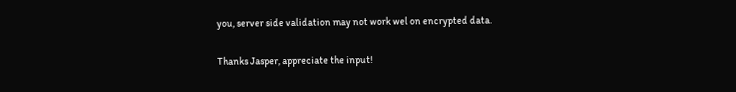you, server side validation may not work wel on encrypted data.

Thanks Jasper, appreciate the input!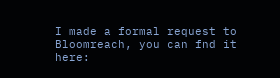I made a formal request to Bloomreach, you can fnd it here: